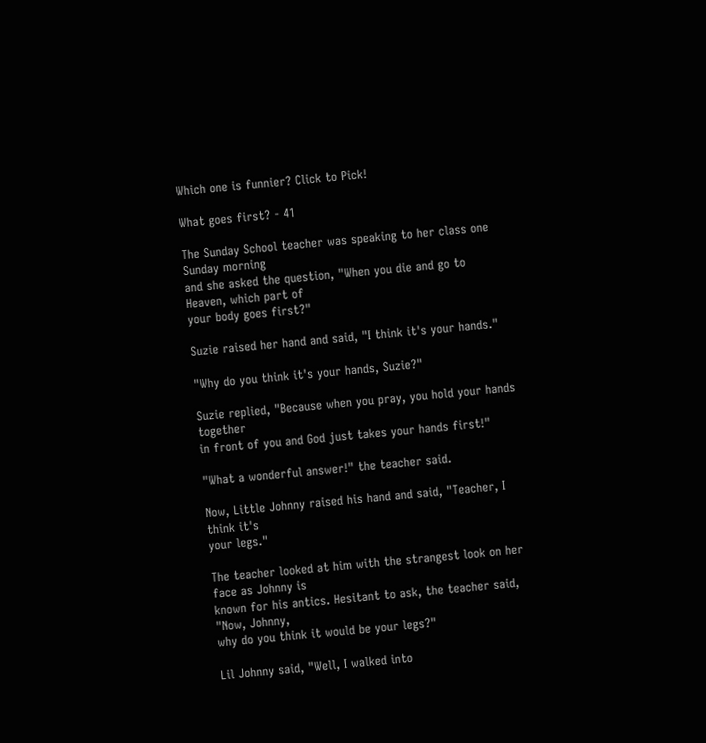Which one is funnier? Click to Pick!

What goes first? - 41

The Sunday School teacher was speaking to her class one Sunday morning
and she asked the question, "When you die and go to Heaven, which part of
your body goes first?"

Suzie raised her hand and said, "I think it's your hands."

"Why do you think it's your hands, Suzie?"

Suzie replied, "Because when you pray, you hold your hands together
in front of you and God just takes your hands first!"

"What a wonderful answer!" the teacher said.

Now, Little Johnny raised his hand and said, "Teacher, I think it's
your legs."

The teacher looked at him with the strangest look on her face as Johnny is
known for his antics. Hesitant to ask, the teacher said, "Now, Johnny,
why do you think it would be your legs?"

Lil Johnny said, "Well, I walked into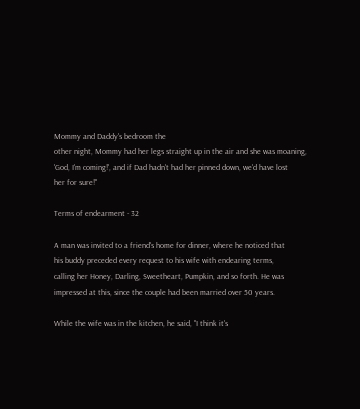Mommy and Daddy's bedroom the
other night, Mommy had her legs straight up in the air and she was moaning,
'God, I'm coming!', and if Dad hadn't had her pinned down, we'd have lost
her for sure!"

Terms of endearment - 32

A man was invited to a friend's home for dinner, where he noticed that
his buddy preceded every request to his wife with endearing terms,
calling her Honey, Darling, Sweetheart, Pumpkin, and so forth. He was
impressed at this, since the couple had been married over 50 years.

While the wife was in the kitchen, he said, "I think it's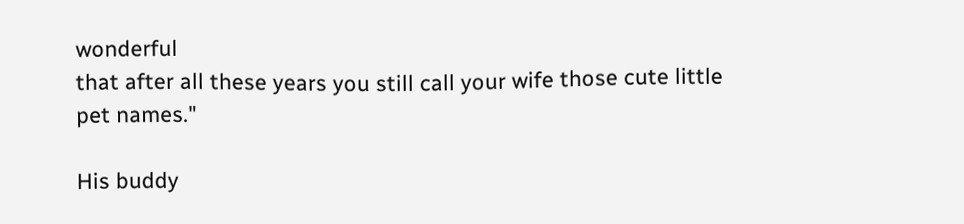wonderful
that after all these years you still call your wife those cute little
pet names."

His buddy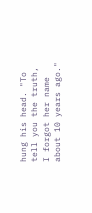hung his head. "To tell you the truth, I forgot her name
about 10 years ago."